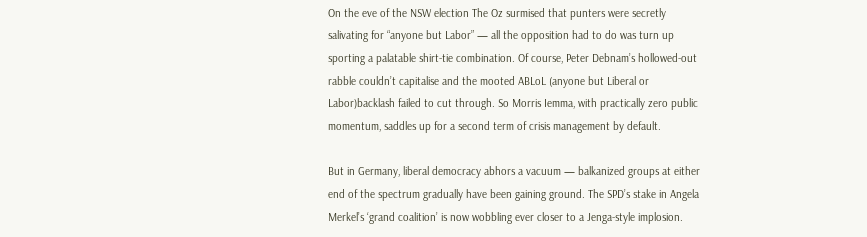On the eve of the NSW election The Oz surmised that punters were secretly salivating for “anyone but Labor” — all the opposition had to do was turn up sporting a palatable shirt-tie combination. Of course, Peter Debnam’s hollowed-out rabble couldn’t capitalise and the mooted ABLoL (anyone but Liberal or Labor)backlash failed to cut through. So Morris Iemma, with practically zero public momentum, saddles up for a second term of crisis management by default.

But in Germany, liberal democracy abhors a vacuum — balkanized groups at either end of the spectrum gradually have been gaining ground. The SPD’s stake in Angela Merkel’s ‘grand coalition’ is now wobbling ever closer to a Jenga-style implosion.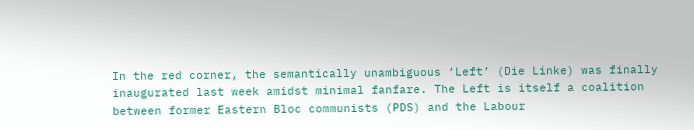In the red corner, the semantically unambiguous ‘Left’ (Die Linke) was finally inaugurated last week amidst minimal fanfare. The Left is itself a coalition between former Eastern Bloc communists (PDS) and the Labour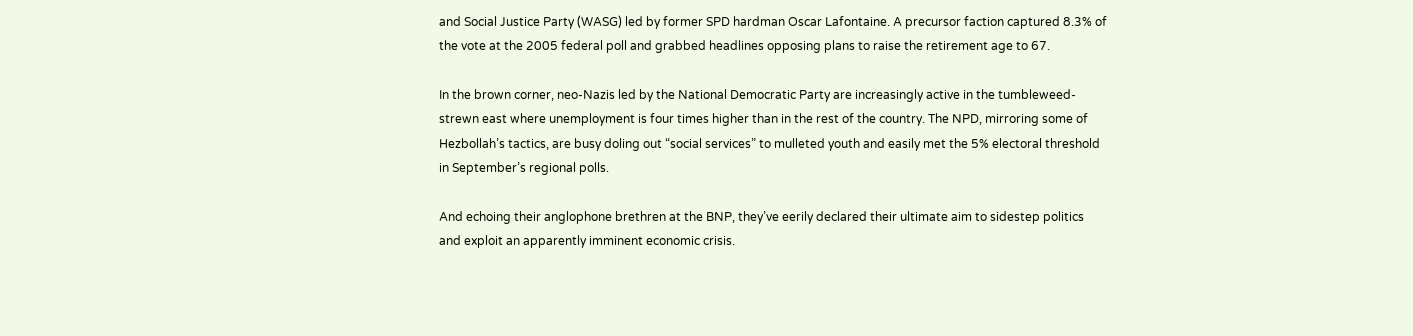and Social Justice Party (WASG) led by former SPD hardman Oscar Lafontaine. A precursor faction captured 8.3% of the vote at the 2005 federal poll and grabbed headlines opposing plans to raise the retirement age to 67.

In the brown corner, neo-Nazis led by the National Democratic Party are increasingly active in the tumbleweed-strewn east where unemployment is four times higher than in the rest of the country. The NPD, mirroring some of Hezbollah’s tactics, are busy doling out “social services” to mulleted youth and easily met the 5% electoral threshold in September’s regional polls.

And echoing their anglophone brethren at the BNP, they’ve eerily declared their ultimate aim to sidestep politics and exploit an apparently imminent economic crisis.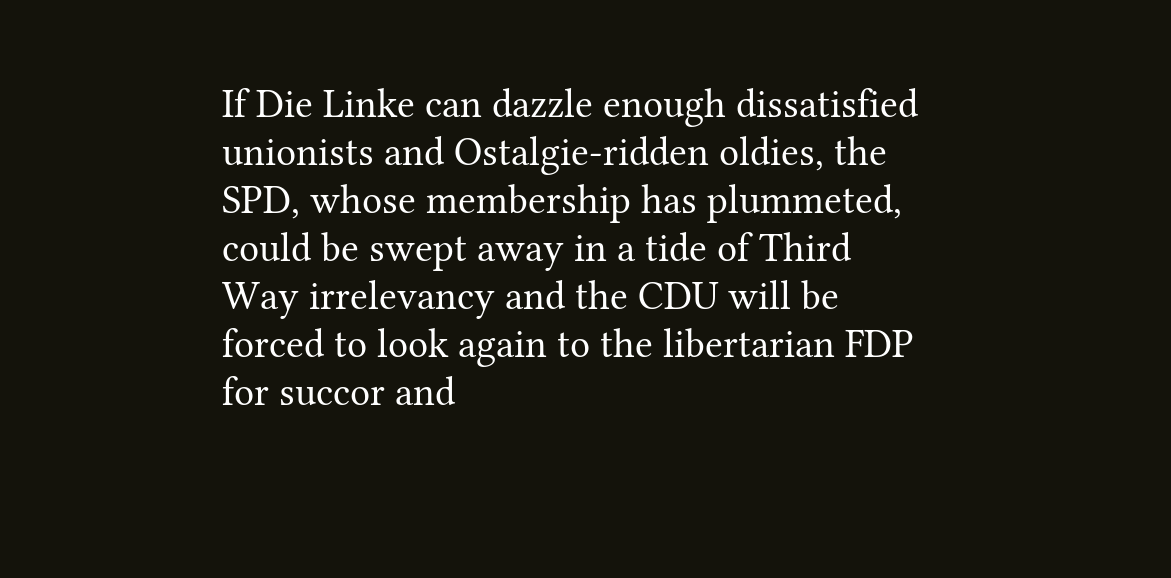If Die Linke can dazzle enough dissatisfied unionists and Ostalgie-ridden oldies, the SPD, whose membership has plummeted, could be swept away in a tide of Third Way irrelevancy and the CDU will be forced to look again to the libertarian FDP for succor and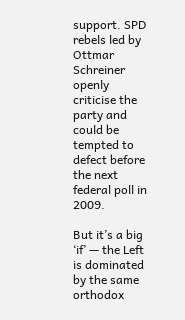support. SPD rebels led by Ottmar Schreiner openly criticise the party and could be tempted to defect before the next federal poll in 2009.

But it’s a big ‘if’ — the Left is dominated by the same orthodox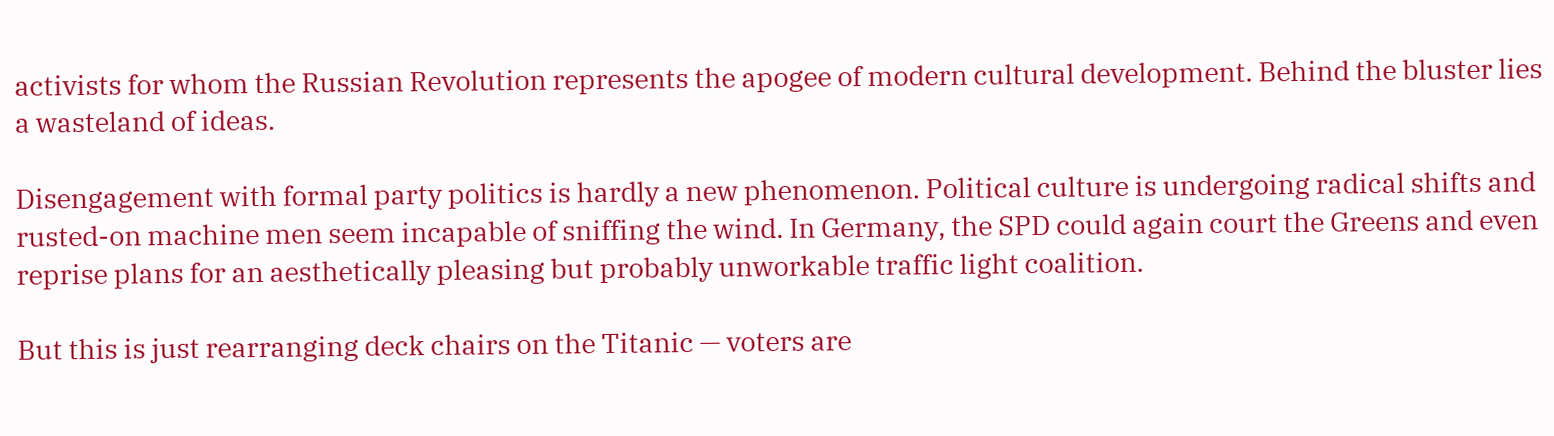activists for whom the Russian Revolution represents the apogee of modern cultural development. Behind the bluster lies a wasteland of ideas.

Disengagement with formal party politics is hardly a new phenomenon. Political culture is undergoing radical shifts and rusted-on machine men seem incapable of sniffing the wind. In Germany, the SPD could again court the Greens and even reprise plans for an aesthetically pleasing but probably unworkable traffic light coalition.

But this is just rearranging deck chairs on the Titanic — voters are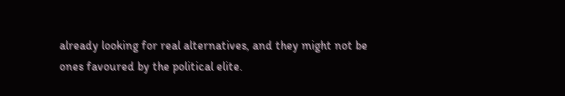already looking for real alternatives, and they might not be ones favoured by the political elite.